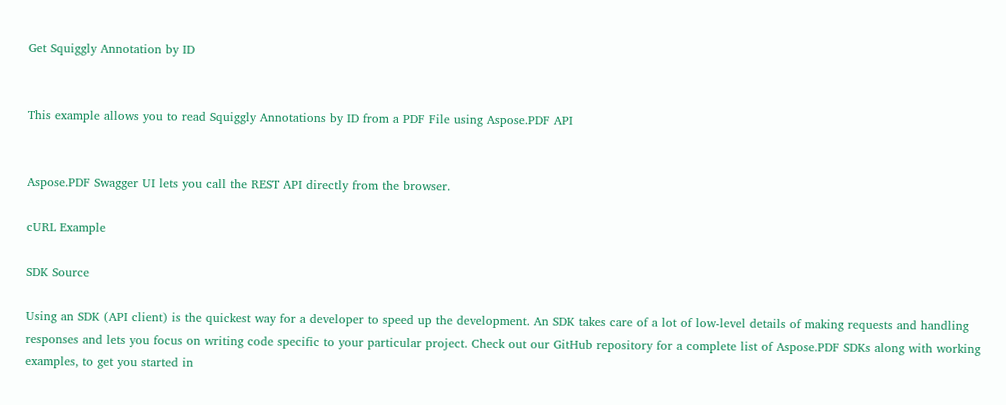Get Squiggly Annotation by ID


This example allows you to read Squiggly Annotations by ID from a PDF File using Aspose.PDF API


Aspose.PDF Swagger UI lets you call the REST API directly from the browser.

cURL Example

SDK Source

Using an SDK (API client) is the quickest way for a developer to speed up the development. An SDK takes care of a lot of low-level details of making requests and handling responses and lets you focus on writing code specific to your particular project. Check out our GitHub repository for a complete list of Aspose.PDF SDKs along with working examples, to get you started in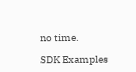no time.

SDK Examples